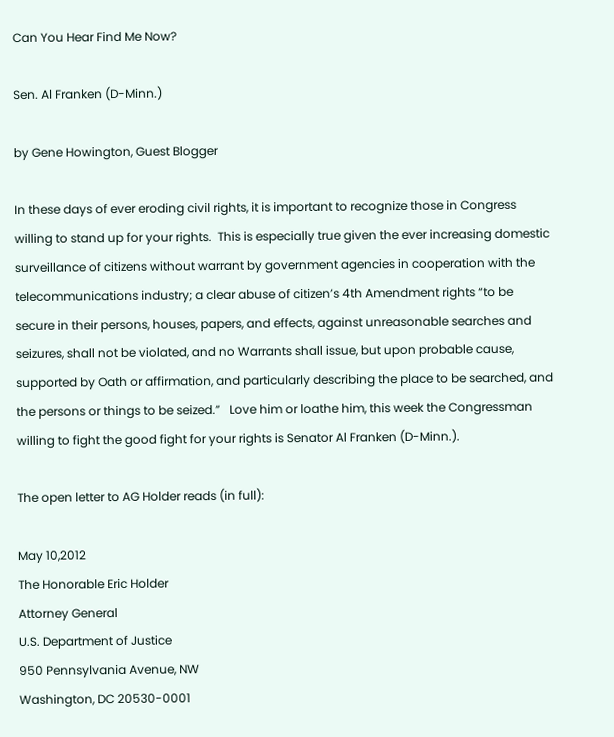Can You Hear Find Me Now?

Sen. Al Franken (D-Minn.)

by Gene Howington, Guest Blogger

In these days of ever eroding civil rights, it is important to recognize those in Congress willing to stand up for your rights.  This is especially true given the ever increasing domestic surveillance of citizens without warrant by government agencies in cooperation with the telecommunications industry; a clear abuse of citizen’s 4th Amendment rights “to be secure in their persons, houses, papers, and effects, against unreasonable searches and seizures, shall not be violated, and no Warrants shall issue, but upon probable cause, supported by Oath or affirmation, and particularly describing the place to be searched, and the persons or things to be seized.”   Love him or loathe him, this week the Congressman willing to fight the good fight for your rights is Senator Al Franken (D-Minn.).

The open letter to AG Holder reads (in full):

May 10,2012
The Honorable Eric Holder
Attorney General
U.S. Department of Justice
950 Pennsylvania Avenue, NW
Washington, DC 20530-0001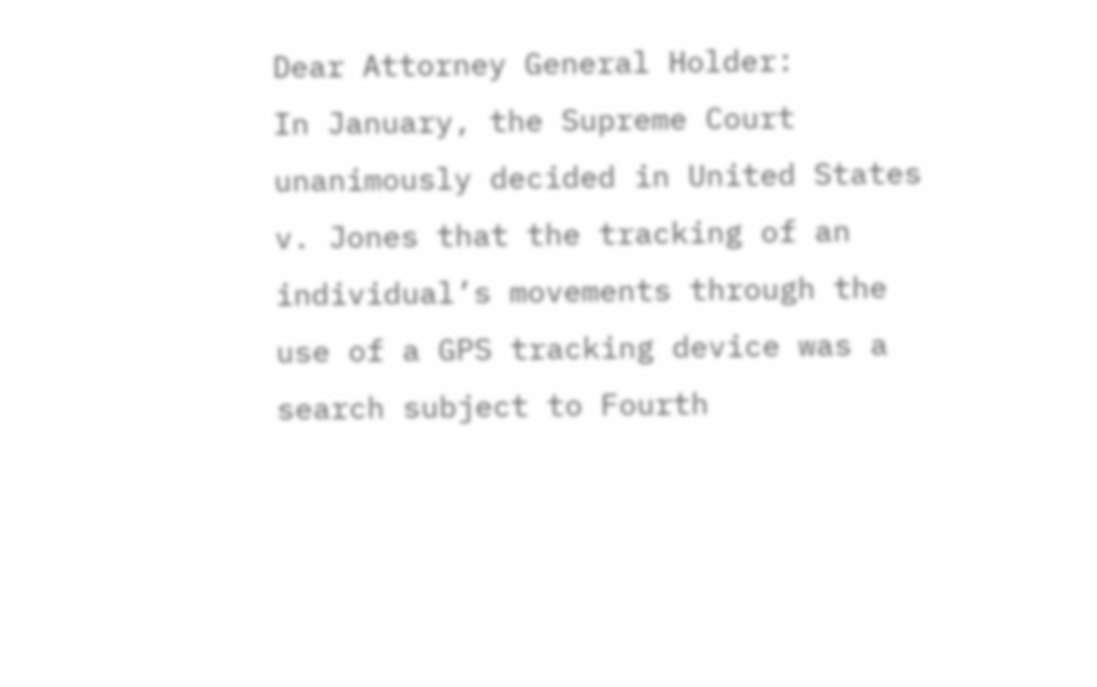Dear Attorney General Holder:
In January, the Supreme Court unanimously decided in United States v. Jones that the tracking of an individual’s movements through the use of a GPS tracking device was a search subject to Fourth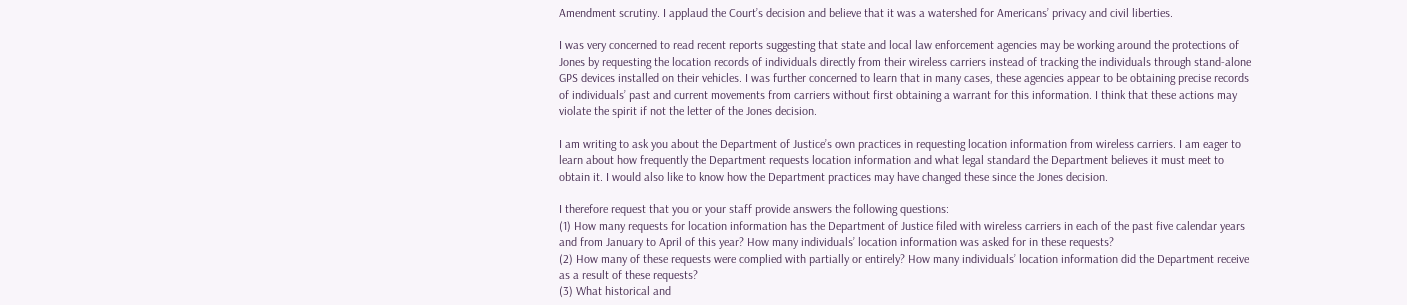Amendment scrutiny. I applaud the Court’s decision and believe that it was a watershed for Americans’ privacy and civil liberties.

I was very concerned to read recent reports suggesting that state and local law enforcement agencies may be working around the protections of Jones by requesting the location records of individuals directly from their wireless carriers instead of tracking the individuals through stand-alone GPS devices installed on their vehicles. I was further concerned to learn that in many cases, these agencies appear to be obtaining precise records of individuals’ past and current movements from carriers without first obtaining a warrant for this information. I think that these actions may violate the spirit if not the letter of the Jones decision.

I am writing to ask you about the Department of Justice’s own practices in requesting location information from wireless carriers. I am eager to learn about how frequently the Department requests location information and what legal standard the Department believes it must meet to obtain it. I would also like to know how the Department practices may have changed these since the Jones decision.

I therefore request that you or your staff provide answers the following questions:
(1) How many requests for location information has the Department of Justice filed with wireless carriers in each of the past five calendar years and from January to April of this year? How many individuals’ location information was asked for in these requests?
(2) How many of these requests were complied with partially or entirely? How many individuals’ location information did the Department receive as a result of these requests?
(3) What historical and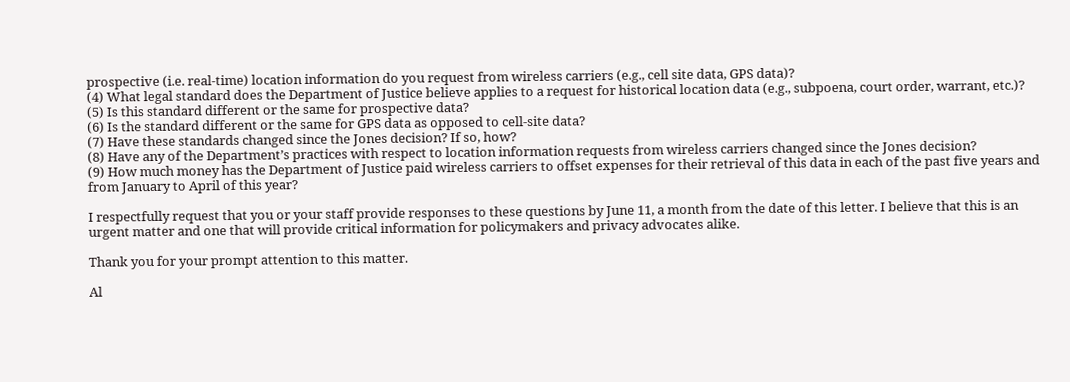prospective (i.e. real-time) location information do you request from wireless carriers (e.g., cell site data, GPS data)?
(4) What legal standard does the Department of Justice believe applies to a request for historical location data (e.g., subpoena, court order, warrant, etc.)?
(5) Is this standard different or the same for prospective data?
(6) Is the standard different or the same for GPS data as opposed to cell-site data?
(7) Have these standards changed since the Jones decision? If so, how?
(8) Have any of the Department’s practices with respect to location information requests from wireless carriers changed since the Jones decision?
(9) How much money has the Department of Justice paid wireless carriers to offset expenses for their retrieval of this data in each of the past five years and from January to April of this year?

I respectfully request that you or your staff provide responses to these questions by June 11, a month from the date of this letter. I believe that this is an urgent matter and one that will provide critical information for policymakers and privacy advocates alike.

Thank you for your prompt attention to this matter.

Al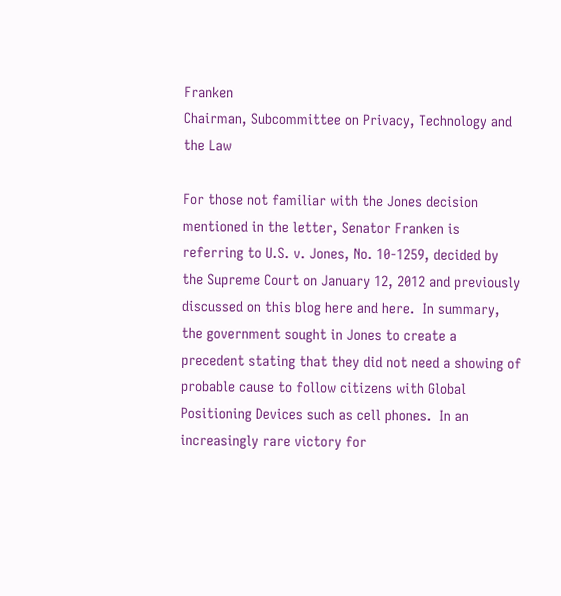Franken
Chairman, Subcommittee on Privacy, Technology and the Law

For those not familiar with the Jones decision mentioned in the letter, Senator Franken is referring to U.S. v. Jones, No. 10-1259, decided by the Supreme Court on January 12, 2012 and previously discussed on this blog here and here.  In summary, the government sought in Jones to create a precedent stating that they did not need a showing of probable cause to follow citizens with Global Positioning Devices such as cell phones.  In an increasingly rare victory for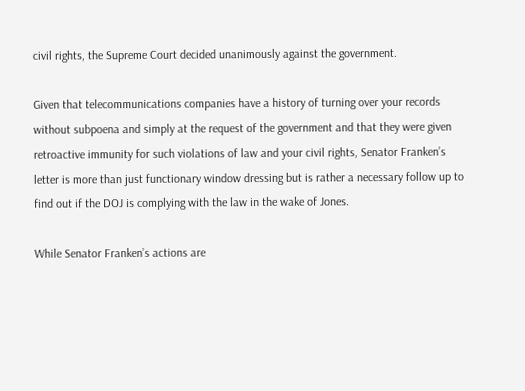civil rights, the Supreme Court decided unanimously against the government.

Given that telecommunications companies have a history of turning over your records without subpoena and simply at the request of the government and that they were given retroactive immunity for such violations of law and your civil rights, Senator Franken’s letter is more than just functionary window dressing but is rather a necessary follow up to find out if the DOJ is complying with the law in the wake of Jones.

While Senator Franken’s actions are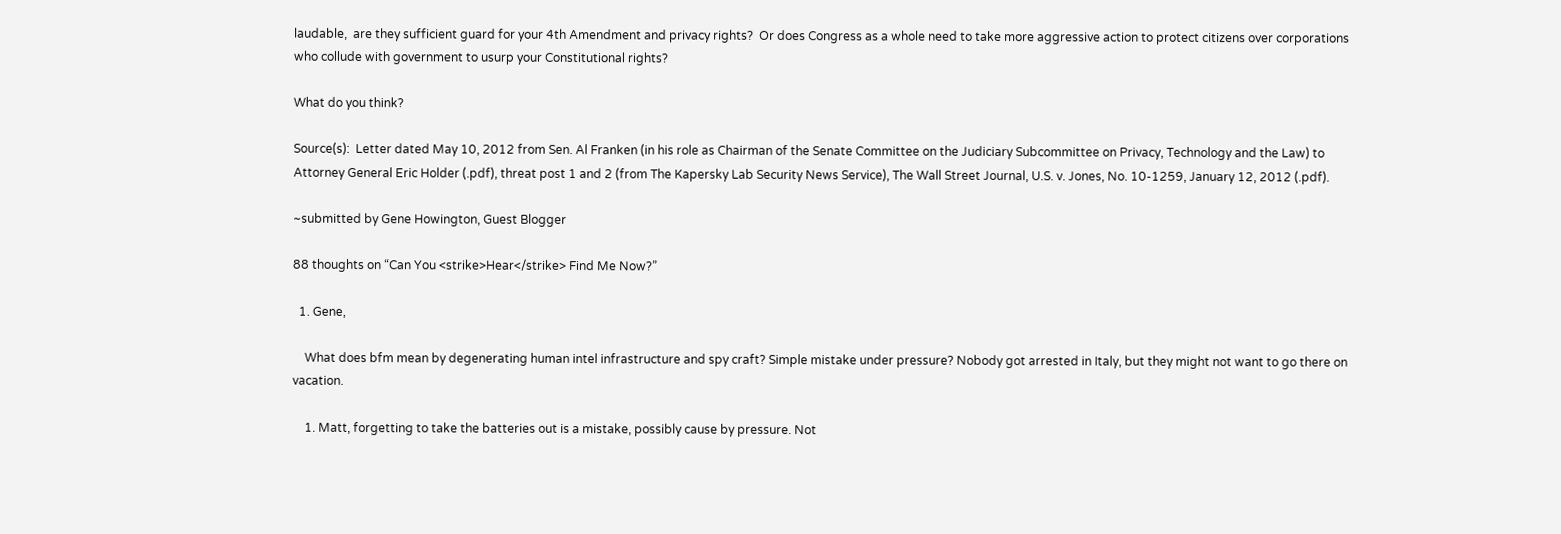laudable,  are they sufficient guard for your 4th Amendment and privacy rights?  Or does Congress as a whole need to take more aggressive action to protect citizens over corporations who collude with government to usurp your Constitutional rights?

What do you think?

Source(s):  Letter dated May 10, 2012 from Sen. Al Franken (in his role as Chairman of the Senate Committee on the Judiciary Subcommittee on Privacy, Technology and the Law) to Attorney General Eric Holder (.pdf), threat post 1 and 2 (from The Kapersky Lab Security News Service), The Wall Street Journal, U.S. v. Jones, No. 10-1259, January 12, 2012 (.pdf).

~submitted by Gene Howington, Guest Blogger

88 thoughts on “Can You <strike>Hear</strike> Find Me Now?”

  1. Gene,

    What does bfm mean by degenerating human intel infrastructure and spy craft? Simple mistake under pressure? Nobody got arrested in Italy, but they might not want to go there on vacation.

    1. Matt, forgetting to take the batteries out is a mistake, possibly cause by pressure. Not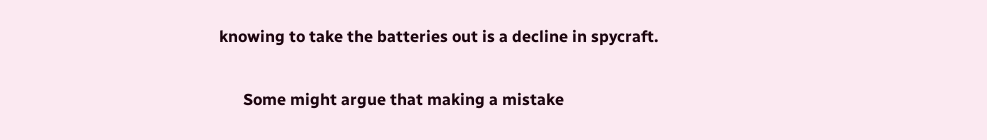knowing to take the batteries out is a decline in spycraft.

      Some might argue that making a mistake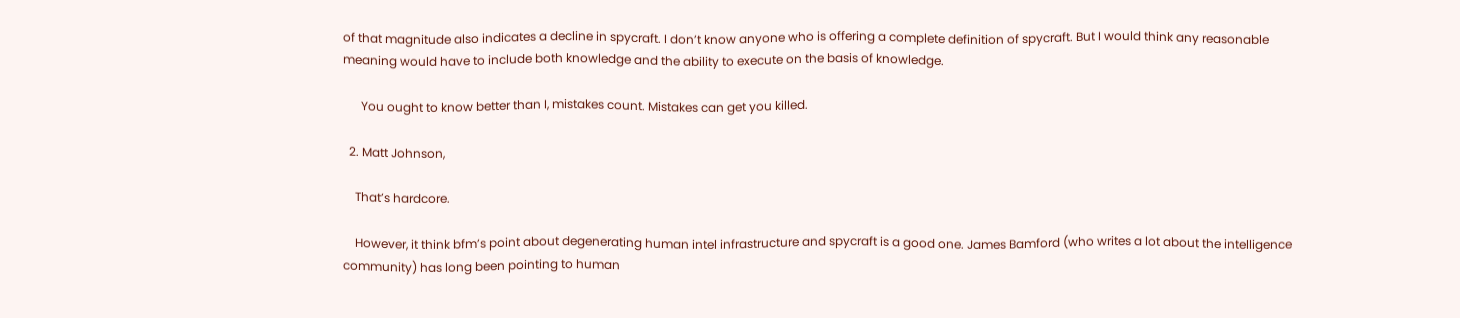of that magnitude also indicates a decline in spycraft. I don’t know anyone who is offering a complete definition of spycraft. But I would think any reasonable meaning would have to include both knowledge and the ability to execute on the basis of knowledge.

      You ought to know better than I, mistakes count. Mistakes can get you killed.

  2. Matt Johnson,

    That’s hardcore.

    However, it think bfm’s point about degenerating human intel infrastructure and spycraft is a good one. James Bamford (who writes a lot about the intelligence community) has long been pointing to human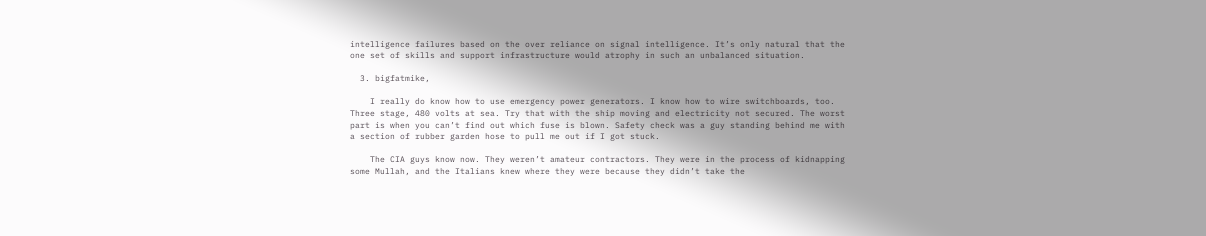intelligence failures based on the over reliance on signal intelligence. It’s only natural that the one set of skills and support infrastructure would atrophy in such an unbalanced situation.

  3. bigfatmike,

    I really do know how to use emergency power generators. I know how to wire switchboards, too. Three stage, 480 volts at sea. Try that with the ship moving and electricity not secured. The worst part is when you can’t find out which fuse is blown. Safety check was a guy standing behind me with a section of rubber garden hose to pull me out if I got stuck.

    The CIA guys know now. They weren’t amateur contractors. They were in the process of kidnapping some Mullah, and the Italians knew where they were because they didn’t take the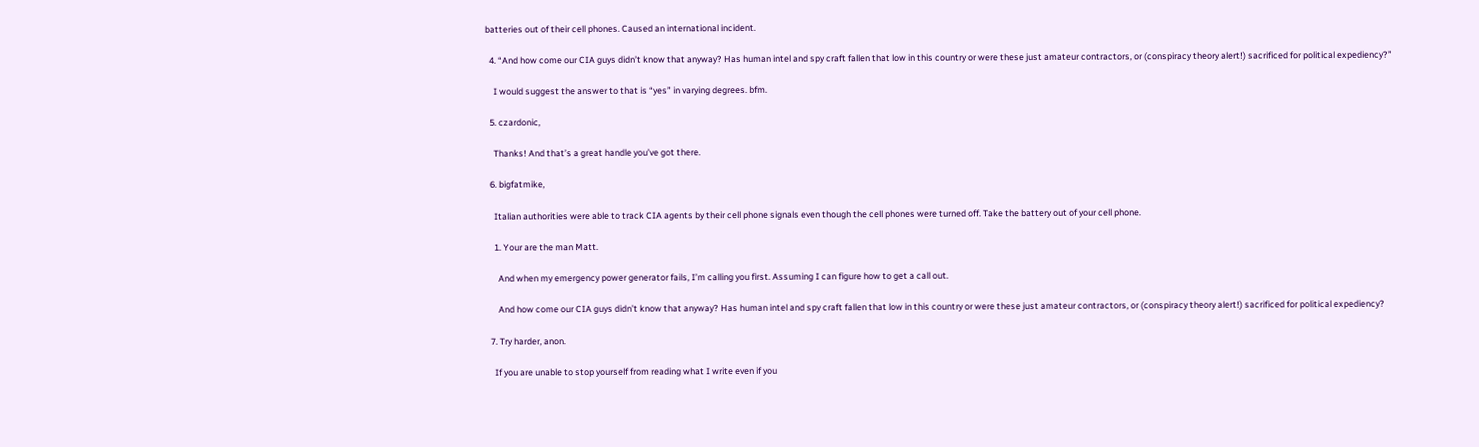batteries out of their cell phones. Caused an international incident.

  4. “And how come our CIA guys didn’t know that anyway? Has human intel and spy craft fallen that low in this country or were these just amateur contractors, or (conspiracy theory alert!) sacrificed for political expediency?”

    I would suggest the answer to that is “yes” in varying degrees. bfm.

  5. czardonic,

    Thanks! And that’s a great handle you’ve got there.

  6. bigfatmike,

    Italian authorities were able to track CIA agents by their cell phone signals even though the cell phones were turned off. Take the battery out of your cell phone.

    1. Your are the man Matt.

      And when my emergency power generator fails, I’m calling you first. Assuming I can figure how to get a call out.

      And how come our CIA guys didn’t know that anyway? Has human intel and spy craft fallen that low in this country or were these just amateur contractors, or (conspiracy theory alert!) sacrificed for political expediency?

  7. Try harder, anon.

    If you are unable to stop yourself from reading what I write even if you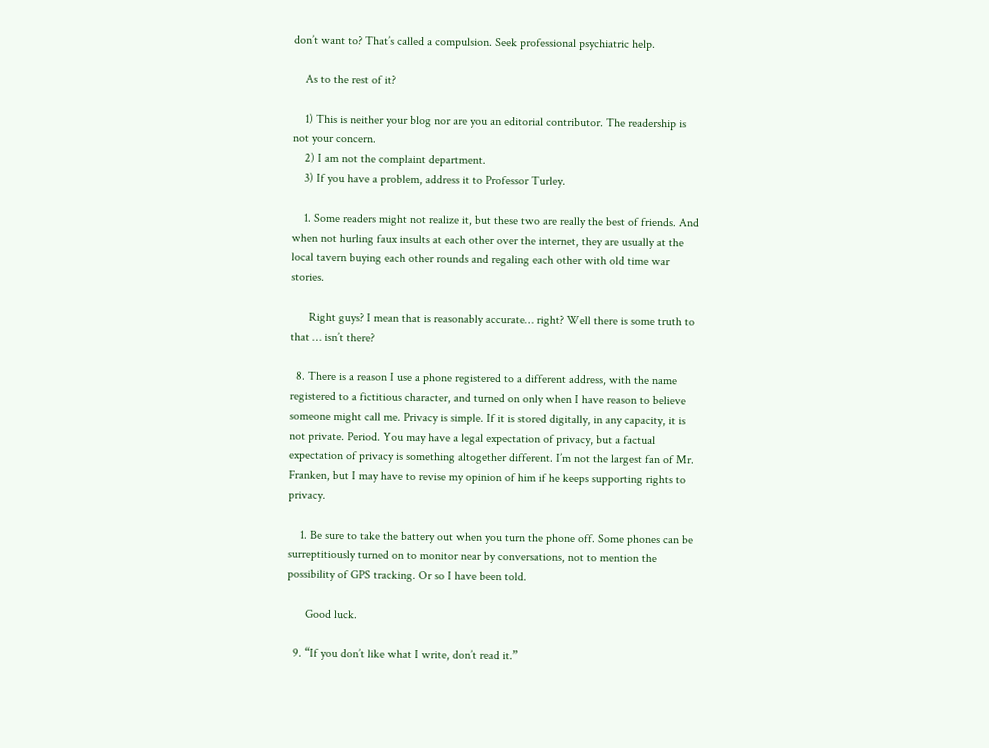don’t want to? That’s called a compulsion. Seek professional psychiatric help.

    As to the rest of it?

    1) This is neither your blog nor are you an editorial contributor. The readership is not your concern.
    2) I am not the complaint department.
    3) If you have a problem, address it to Professor Turley.

    1. Some readers might not realize it, but these two are really the best of friends. And when not hurling faux insults at each other over the internet, they are usually at the local tavern buying each other rounds and regaling each other with old time war stories.

      Right guys? I mean that is reasonably accurate… right? Well there is some truth to that … isn’t there?

  8. There is a reason I use a phone registered to a different address, with the name registered to a fictitious character, and turned on only when I have reason to believe someone might call me. Privacy is simple. If it is stored digitally, in any capacity, it is not private. Period. You may have a legal expectation of privacy, but a factual expectation of privacy is something altogether different. I’m not the largest fan of Mr. Franken, but I may have to revise my opinion of him if he keeps supporting rights to privacy.

    1. Be sure to take the battery out when you turn the phone off. Some phones can be surreptitiously turned on to monitor near by conversations, not to mention the possibility of GPS tracking. Or so I have been told.

      Good luck.

  9. “If you don’t like what I write, don’t read it.”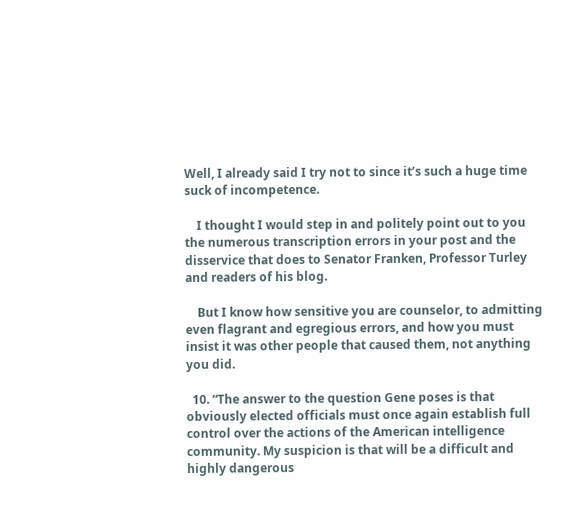Well, I already said I try not to since it’s such a huge time suck of incompetence.

    I thought I would step in and politely point out to you the numerous transcription errors in your post and the disservice that does to Senator Franken, Professor Turley and readers of his blog.

    But I know how sensitive you are counselor, to admitting even flagrant and egregious errors, and how you must insist it was other people that caused them, not anything you did.

  10. “The answer to the question Gene poses is that obviously elected officials must once again establish full control over the actions of the American intelligence community. My suspicion is that will be a difficult and highly dangerous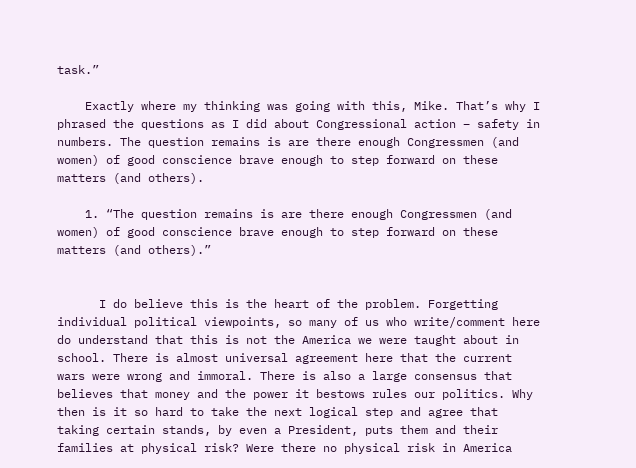task.”

    Exactly where my thinking was going with this, Mike. That’s why I phrased the questions as I did about Congressional action – safety in numbers. The question remains is are there enough Congressmen (and women) of good conscience brave enough to step forward on these matters (and others).

    1. “The question remains is are there enough Congressmen (and women) of good conscience brave enough to step forward on these matters (and others).”


      I do believe this is the heart of the problem. Forgetting individual political viewpoints, so many of us who write/comment here do understand that this is not the America we were taught about in school. There is almost universal agreement here that the current wars were wrong and immoral. There is also a large consensus that believes that money and the power it bestows rules our politics. Why then is it so hard to take the next logical step and agree that taking certain stands, by even a President, puts them and their families at physical risk? Were there no physical risk in America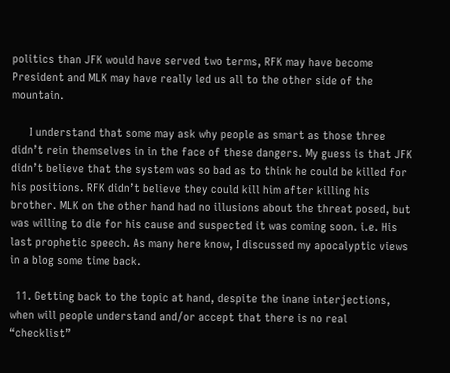politics than JFK would have served two terms, RFK may have become President and MLK may have really led us all to the other side of the mountain.

      I understand that some may ask why people as smart as those three didn’t rein themselves in in the face of these dangers. My guess is that JFK didn’t believe that the system was so bad as to think he could be killed for his positions. RFK didn’t believe they could kill him after killing his brother. MLK on the other hand had no illusions about the threat posed, but was willing to die for his cause and suspected it was coming soon. i.e. His last prophetic speech. As many here know, I discussed my apocalyptic views in a blog some time back.

  11. Getting back to the topic at hand, despite the inane interjections, when will people understand and/or accept that there is no real “checklist”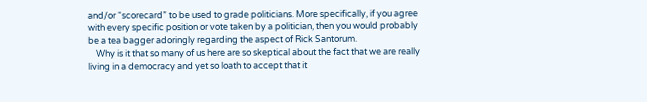and/or “scorecard” to be used to grade politicians. More specifically, if you agree with every specific position or vote taken by a politician, then you would probably be a tea bagger adoringly regarding the aspect of Rick Santorum.
    Why is it that so many of us here are so skeptical about the fact that we are really living in a democracy and yet so loath to accept that it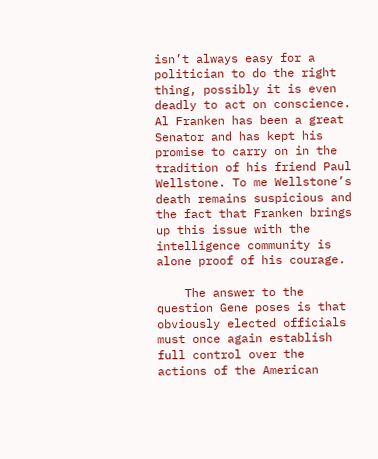isn’t always easy for a politician to do the right thing, possibly it is even deadly to act on conscience. Al Franken has been a great Senator and has kept his promise to carry on in the tradition of his friend Paul Wellstone. To me Wellstone’s death remains suspicious and the fact that Franken brings up this issue with the intelligence community is alone proof of his courage.

    The answer to the question Gene poses is that obviously elected officials must once again establish full control over the actions of the American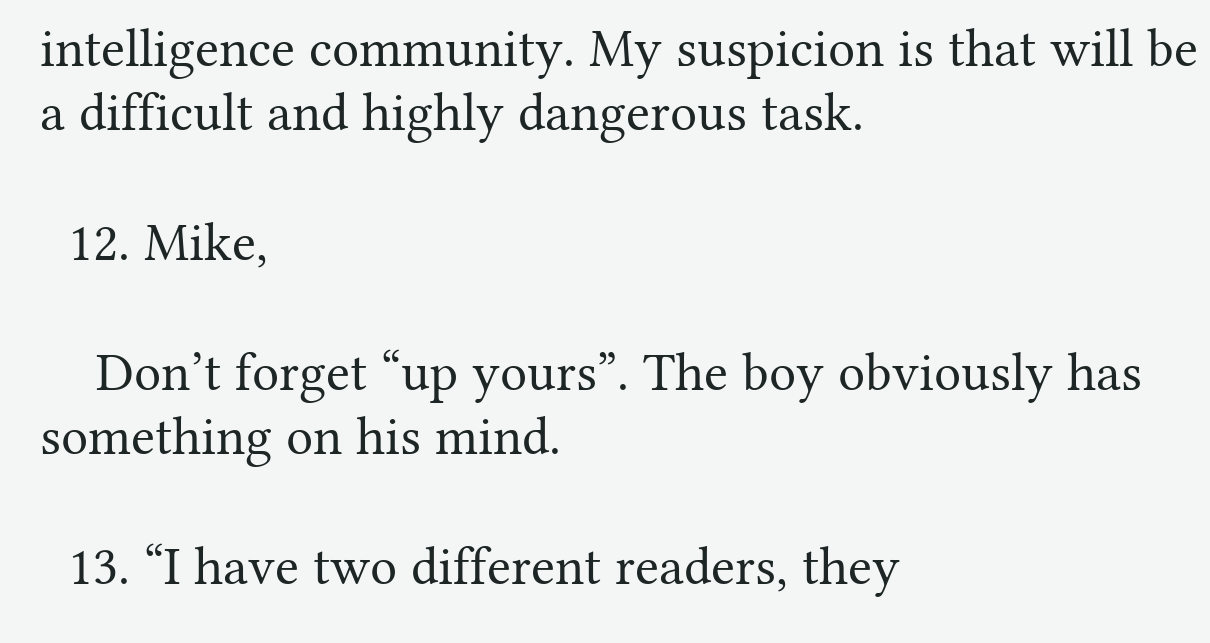intelligence community. My suspicion is that will be a difficult and highly dangerous task.

  12. Mike,

    Don’t forget “up yours”. The boy obviously has something on his mind.

  13. “I have two different readers, they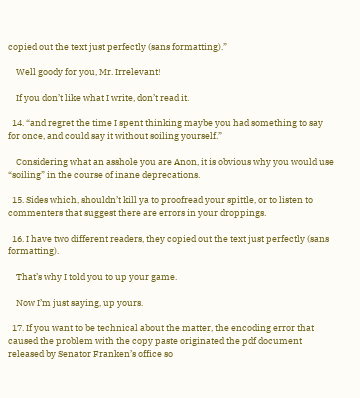copied out the text just perfectly (sans formatting).”

    Well goody for you, Mr. Irrelevant!

    If you don’t like what I write, don’t read it.

  14. “and regret the time I spent thinking maybe you had something to say for once, and could say it without soiling yourself.”

    Considering what an asshole you are Anon, it is obvious why you would use “soiling” in the course of inane deprecations.

  15. Sides which, shouldn’t kill ya to proofread your spittle, or to listen to commenters that suggest there are errors in your droppings.

  16. I have two different readers, they copied out the text just perfectly (sans formatting).

    That’s why I told you to up your game.

    Now I’m just saying, up yours.

  17. If you want to be technical about the matter, the encoding error that caused the problem with the copy paste originated the pdf document released by Senator Franken’s office so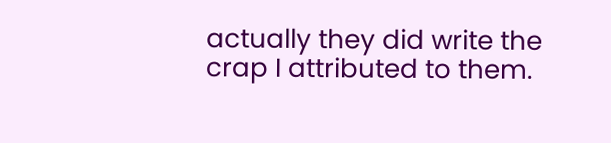actually they did write the crap I attributed to them.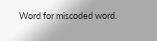Word for miscoded word.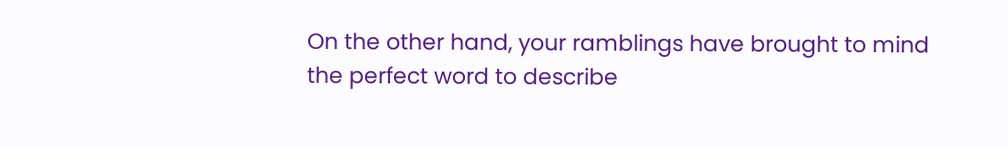On the other hand, your ramblings have brought to mind the perfect word to describe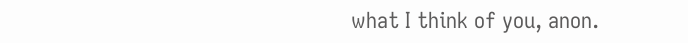what I think of you, anon.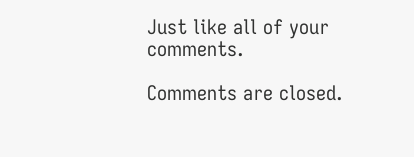Just like all of your comments.

Comments are closed.